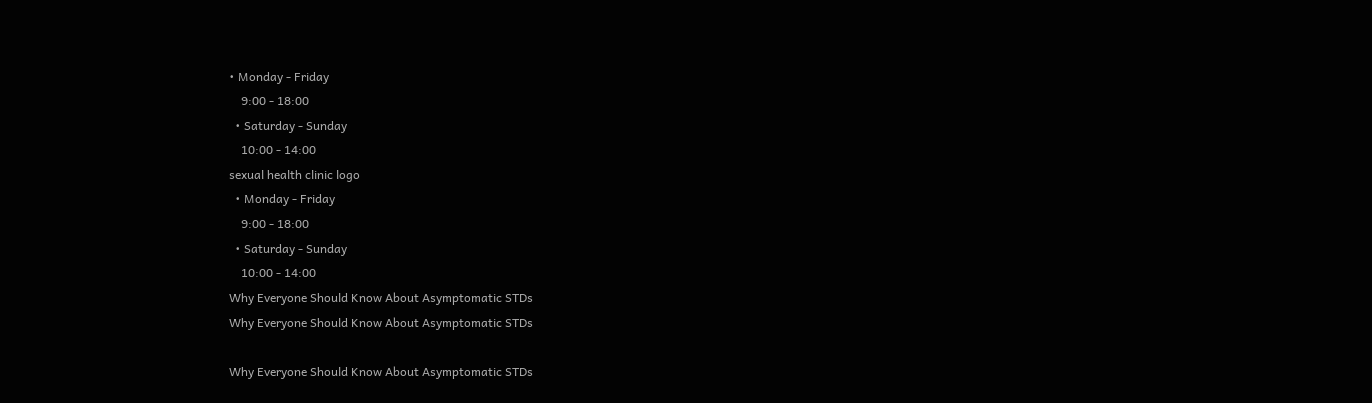• Monday - Friday
    9:00 - 18:00
  • Saturday - Sunday
    10:00 - 14:00
sexual health clinic logo
  • Monday - Friday
    9:00 - 18:00
  • Saturday - Sunday
    10:00 - 14:00
Why Everyone Should Know About Asymptomatic STDs
Why Everyone Should Know About Asymptomatic STDs

Why Everyone Should Know About Asymptomatic STDs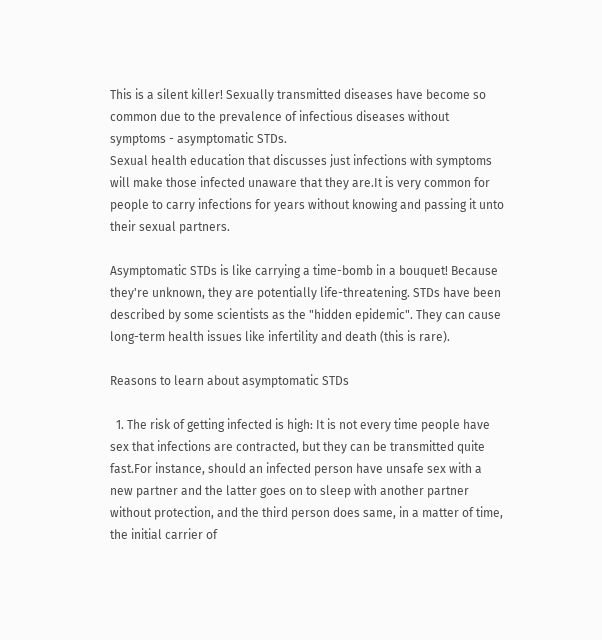This is a silent killer! Sexually transmitted diseases have become so common due to the prevalence of infectious diseases without symptoms - asymptomatic STDs.
Sexual health education that discusses just infections with symptoms will make those infected unaware that they are.It is very common for people to carry infections for years without knowing and passing it unto their sexual partners.

Asymptomatic STDs is like carrying a time-bomb in a bouquet! Because they're unknown, they are potentially life-threatening. STDs have been described by some scientists as the "hidden epidemic". They can cause long-term health issues like infertility and death (this is rare).

Reasons to learn about asymptomatic STDs

  1. The risk of getting infected is high: It is not every time people have sex that infections are contracted, but they can be transmitted quite fast.For instance, should an infected person have unsafe sex with a new partner and the latter goes on to sleep with another partner without protection, and the third person does same, in a matter of time, the initial carrier of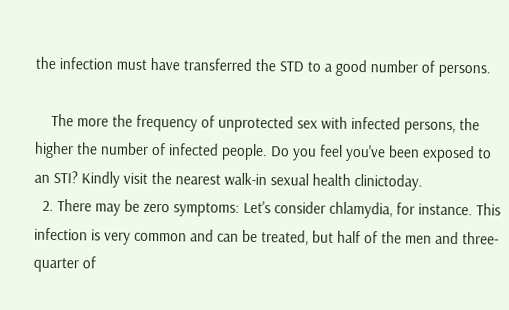the infection must have transferred the STD to a good number of persons.

    The more the frequency of unprotected sex with infected persons, the higher the number of infected people. Do you feel you've been exposed to an STI? Kindly visit the nearest walk-in sexual health clinictoday.
  2. There may be zero symptoms: Let's consider chlamydia, for instance. This infection is very common and can be treated, but half of the men and three-quarter of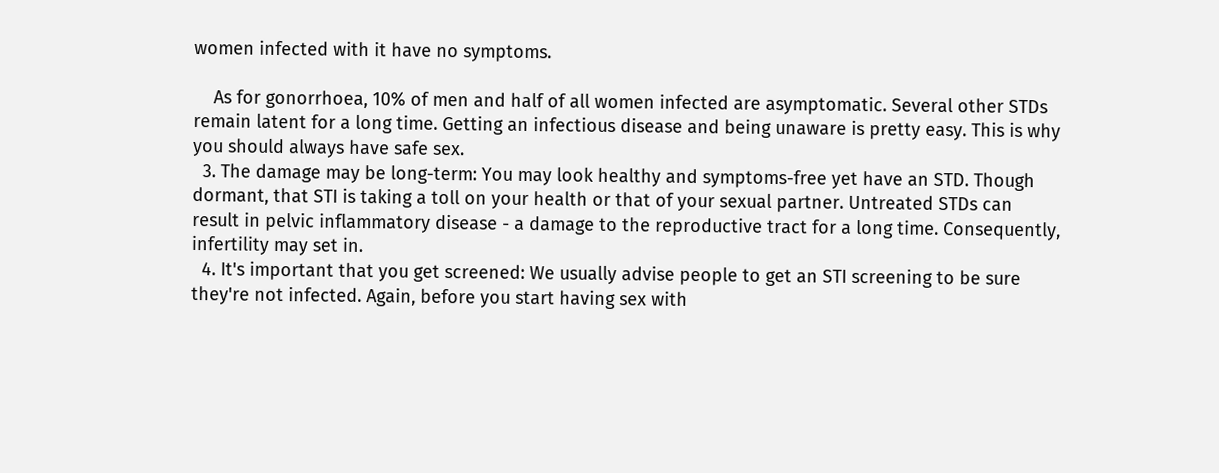women infected with it have no symptoms.

    As for gonorrhoea, 10% of men and half of all women infected are asymptomatic. Several other STDs remain latent for a long time. Getting an infectious disease and being unaware is pretty easy. This is why you should always have safe sex.
  3. The damage may be long-term: You may look healthy and symptoms-free yet have an STD. Though dormant, that STI is taking a toll on your health or that of your sexual partner. Untreated STDs can result in pelvic inflammatory disease - a damage to the reproductive tract for a long time. Consequently, infertility may set in.
  4. It's important that you get screened: We usually advise people to get an STI screening to be sure they're not infected. Again, before you start having sex with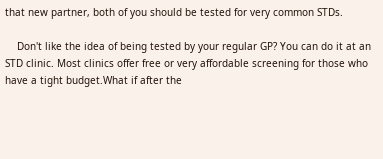that new partner, both of you should be tested for very common STDs.

    Don't like the idea of being tested by your regular GP? You can do it at an STD clinic. Most clinics offer free or very affordable screening for those who have a tight budget.What if after the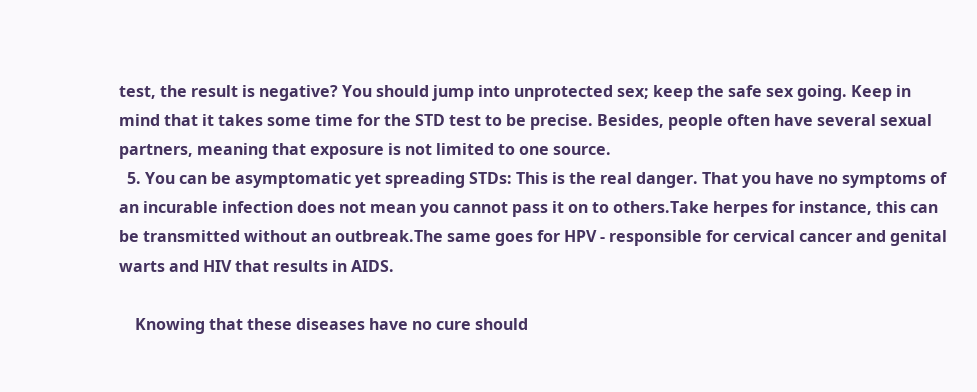test, the result is negative? You should jump into unprotected sex; keep the safe sex going. Keep in mind that it takes some time for the STD test to be precise. Besides, people often have several sexual partners, meaning that exposure is not limited to one source.
  5. You can be asymptomatic yet spreading STDs: This is the real danger. That you have no symptoms of an incurable infection does not mean you cannot pass it on to others.Take herpes for instance, this can be transmitted without an outbreak.The same goes for HPV - responsible for cervical cancer and genital warts and HIV that results in AIDS.

    Knowing that these diseases have no cure should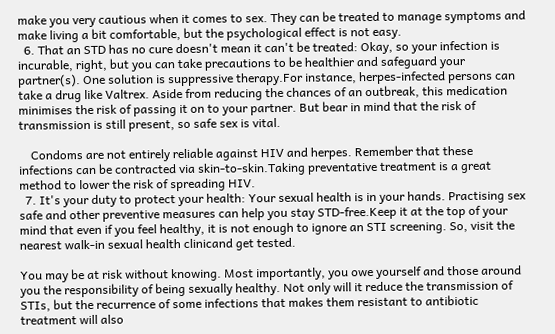make you very cautious when it comes to sex. They can be treated to manage symptoms and make living a bit comfortable, but the psychological effect is not easy.
  6. That an STD has no cure doesn't mean it can't be treated: Okay, so your infection is incurable, right, but you can take precautions to be healthier and safeguard your partner(s). One solution is suppressive therapy.For instance, herpes-infected persons can take a drug like Valtrex. Aside from reducing the chances of an outbreak, this medication minimises the risk of passing it on to your partner. But bear in mind that the risk of transmission is still present, so safe sex is vital.

    Condoms are not entirely reliable against HIV and herpes. Remember that these infections can be contracted via skin-to-skin.Taking preventative treatment is a great method to lower the risk of spreading HIV.
  7. It's your duty to protect your health: Your sexual health is in your hands. Practising sex safe and other preventive measures can help you stay STD-free.Keep it at the top of your mind that even if you feel healthy, it is not enough to ignore an STI screening. So, visit the nearest walk-in sexual health clinicand get tested.

You may be at risk without knowing. Most importantly, you owe yourself and those around you the responsibility of being sexually healthy. Not only will it reduce the transmission of STIs, but the recurrence of some infections that makes them resistant to antibiotic treatment will also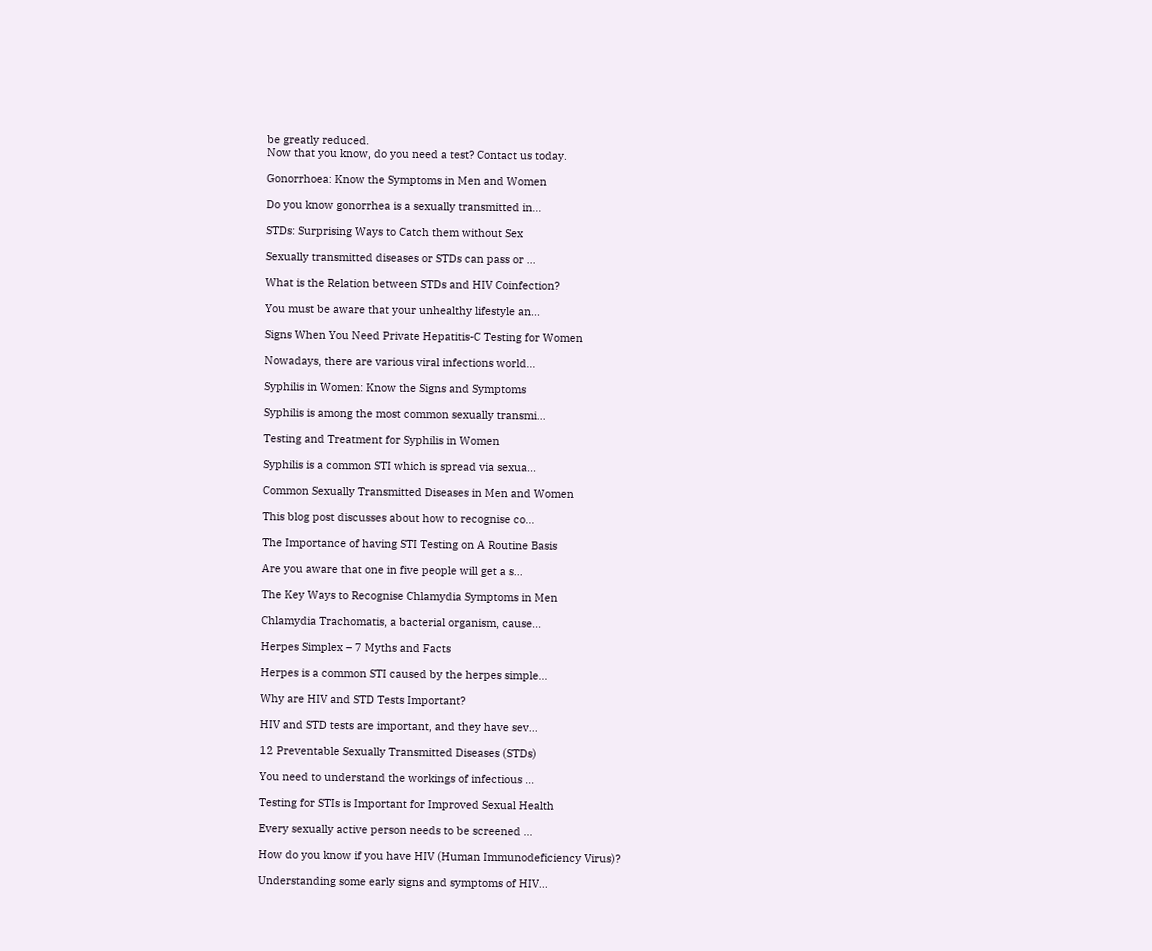be greatly reduced.
Now that you know, do you need a test? Contact us today.

Gonorrhoea: Know the Symptoms in Men and Women

Do you know gonorrhea is a sexually transmitted in...

STDs: Surprising Ways to Catch them without Sex

Sexually transmitted diseases or STDs can pass or ...

What is the Relation between STDs and HIV Coinfection?

You must be aware that your unhealthy lifestyle an...

Signs When You Need Private Hepatitis-C Testing for Women

Nowadays, there are various viral infections world...

Syphilis in Women: Know the Signs and Symptoms

Syphilis is among the most common sexually transmi...

Testing and Treatment for Syphilis in Women

Syphilis is a common STI which is spread via sexua...

Common Sexually Transmitted Diseases in Men and Women

This blog post discusses about how to recognise co...

The Importance of having STI Testing on A Routine Basis

Are you aware that one in five people will get a s...

The Key Ways to Recognise Chlamydia Symptoms in Men

Chlamydia Trachomatis, a bacterial organism, cause...

Herpes Simplex – 7 Myths and Facts

Herpes is a common STI caused by the herpes simple...

Why are HIV and STD Tests Important?

HIV and STD tests are important, and they have sev...

12 Preventable Sexually Transmitted Diseases (STDs)

You need to understand the workings of infectious ...

Testing for STIs is Important for Improved Sexual Health

Every sexually active person needs to be screened ...

How do you know if you have HIV (Human Immunodeficiency Virus)?

Understanding some early signs and symptoms of HIV...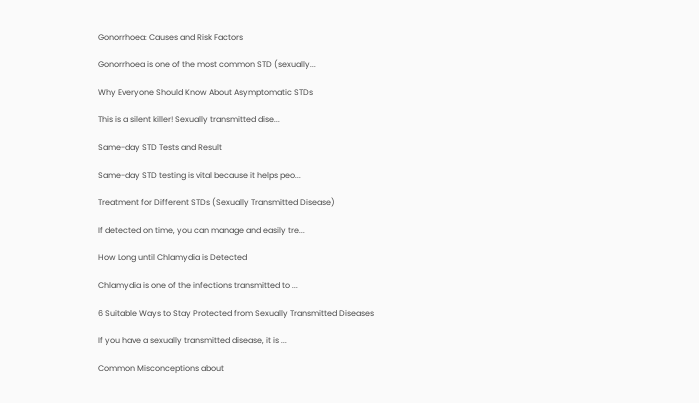Gonorrhoea: Causes and Risk Factors

Gonorrhoea is one of the most common STD (sexually...

Why Everyone Should Know About Asymptomatic STDs

This is a silent killer! Sexually transmitted dise...

Same-day STD Tests and Result

Same-day STD testing is vital because it helps peo...

Treatment for Different STDs (Sexually Transmitted Disease)

If detected on time, you can manage and easily tre...

How Long until Chlamydia is Detected

Chlamydia is one of the infections transmitted to ...

6 Suitable Ways to Stay Protected from Sexually Transmitted Diseases

If you have a sexually transmitted disease, it is ...

Common Misconceptions about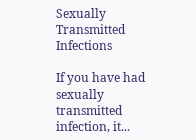Sexually Transmitted Infections

If you have had sexually transmitted infection, it...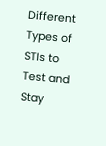Different Types of STIs to Test and Stay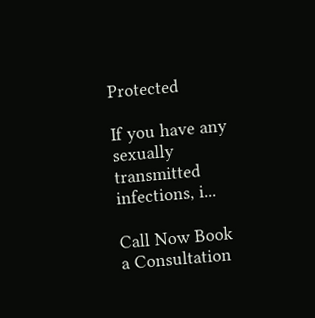Protected

If you have any sexually transmitted infections, i...

Call Now Book a Consultation